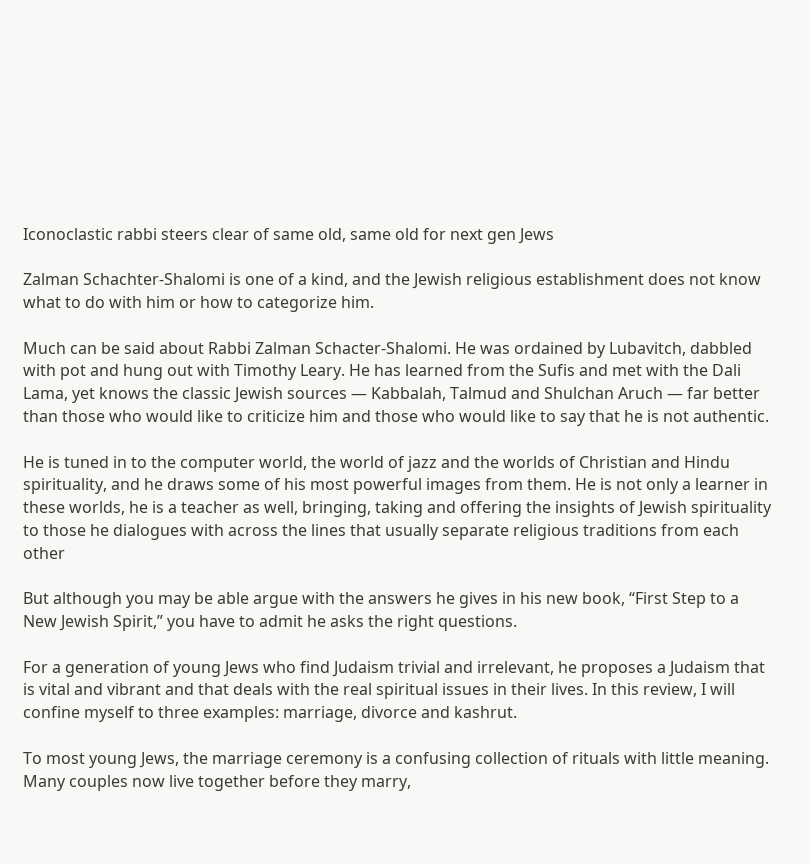Iconoclastic rabbi steers clear of same old, same old for next gen Jews

Zalman Schachter-Shalomi is one of a kind, and the Jewish religious establishment does not know what to do with him or how to categorize him.

Much can be said about Rabbi Zalman Schacter-Shalomi. He was ordained by Lubavitch, dabbled with pot and hung out with Timothy Leary. He has learned from the Sufis and met with the Dali Lama, yet knows the classic Jewish sources — Kabbalah, Talmud and Shulchan Aruch — far better than those who would like to criticize him and those who would like to say that he is not authentic.

He is tuned in to the computer world, the world of jazz and the worlds of Christian and Hindu spirituality, and he draws some of his most powerful images from them. He is not only a learner in these worlds, he is a teacher as well, bringing, taking and offering the insights of Jewish spirituality to those he dialogues with across the lines that usually separate religious traditions from each other

But although you may be able argue with the answers he gives in his new book, “First Step to a New Jewish Spirit,” you have to admit he asks the right questions.

For a generation of young Jews who find Judaism trivial and irrelevant, he proposes a Judaism that is vital and vibrant and that deals with the real spiritual issues in their lives. In this review, I will confine myself to three examples: marriage, divorce and kashrut.

To most young Jews, the marriage ceremony is a confusing collection of rituals with little meaning. Many couples now live together before they marry,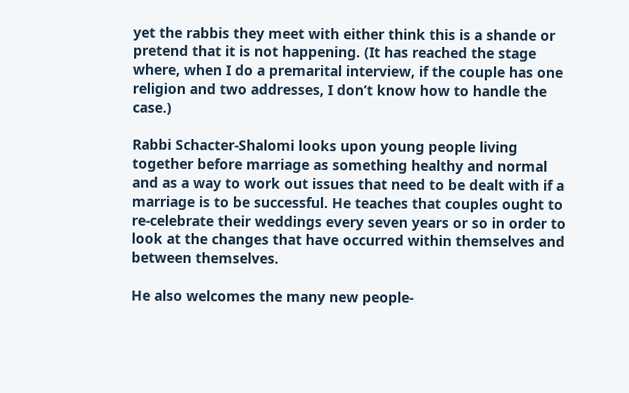yet the rabbis they meet with either think this is a shande or pretend that it is not happening. (It has reached the stage where, when I do a premarital interview, if the couple has one religion and two addresses, I don’t know how to handle the case.)

Rabbi Schacter-Shalomi looks upon young people living together before marriage as something healthy and normal and as a way to work out issues that need to be dealt with if a marriage is to be successful. He teaches that couples ought to re-celebrate their weddings every seven years or so in order to look at the changes that have occurred within themselves and between themselves.

He also welcomes the many new people-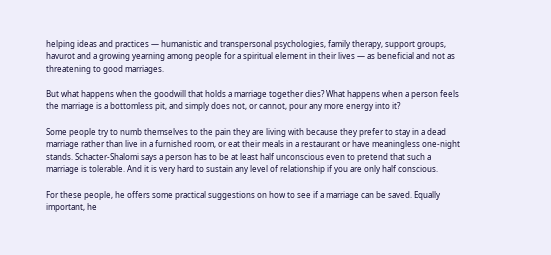helping ideas and practices — humanistic and transpersonal psychologies, family therapy, support groups, havurot and a growing yearning among people for a spiritual element in their lives — as beneficial and not as threatening to good marriages.

But what happens when the goodwill that holds a marriage together dies? What happens when a person feels the marriage is a bottomless pit, and simply does not, or cannot, pour any more energy into it?

Some people try to numb themselves to the pain they are living with because they prefer to stay in a dead marriage rather than live in a furnished room, or eat their meals in a restaurant or have meaningless one-night stands. Schacter-Shalomi says a person has to be at least half unconscious even to pretend that such a marriage is tolerable. And it is very hard to sustain any level of relationship if you are only half conscious.

For these people, he offers some practical suggestions on how to see if a marriage can be saved. Equally important, he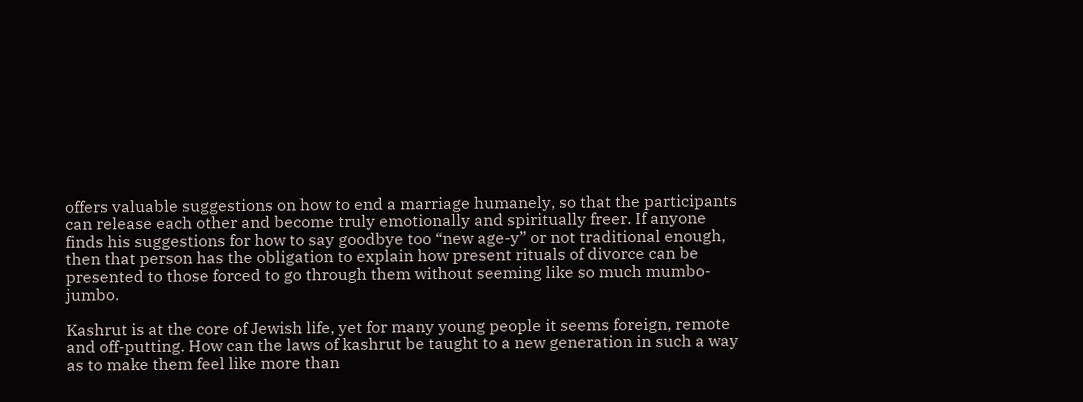offers valuable suggestions on how to end a marriage humanely, so that the participants can release each other and become truly emotionally and spiritually freer. If anyone finds his suggestions for how to say goodbye too “new age-y” or not traditional enough, then that person has the obligation to explain how present rituals of divorce can be presented to those forced to go through them without seeming like so much mumbo-jumbo.

Kashrut is at the core of Jewish life, yet for many young people it seems foreign, remote and off-putting. How can the laws of kashrut be taught to a new generation in such a way as to make them feel like more than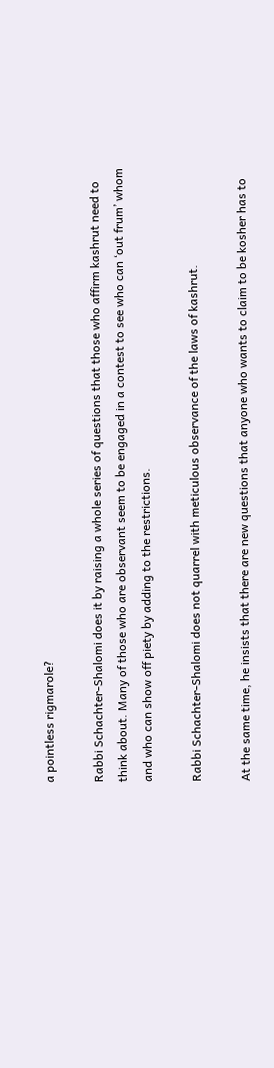a pointless rigmarole?

Rabbi Schachter-Shalomi does it by raising a whole series of questions that those who affirm kashrut need to think about. Many of those who are observant seem to be engaged in a contest to see who can ‘out frum’ whom and who can show off piety by adding to the restrictions.

Rabbi Schachter-Shalomi does not quarrel with meticulous observance of the laws of kashrut.

At the same time, he insists that there are new questions that anyone who wants to claim to be kosher has to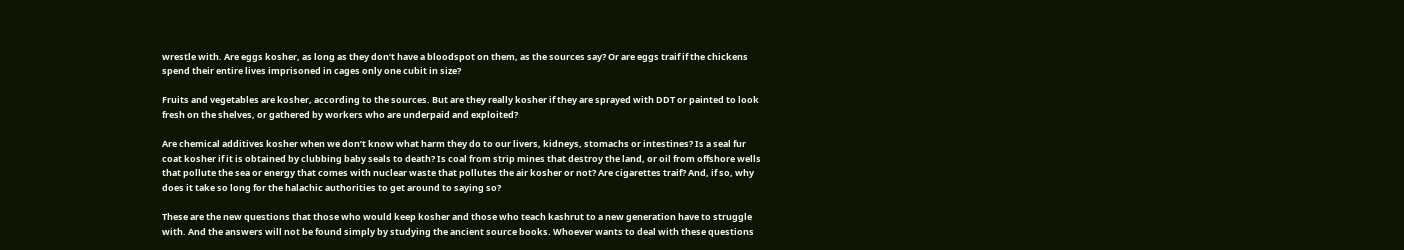wrestle with. Are eggs kosher, as long as they don’t have a bloodspot on them, as the sources say? Or are eggs traif if the chickens spend their entire lives imprisoned in cages only one cubit in size?

Fruits and vegetables are kosher, according to the sources. But are they really kosher if they are sprayed with DDT or painted to look fresh on the shelves, or gathered by workers who are underpaid and exploited?

Are chemical additives kosher when we don’t know what harm they do to our livers, kidneys, stomachs or intestines? Is a seal fur coat kosher if it is obtained by clubbing baby seals to death? Is coal from strip mines that destroy the land, or oil from offshore wells that pollute the sea or energy that comes with nuclear waste that pollutes the air kosher or not? Are cigarettes traif? And, if so, why does it take so long for the halachic authorities to get around to saying so?

These are the new questions that those who would keep kosher and those who teach kashrut to a new generation have to struggle with. And the answers will not be found simply by studying the ancient source books. Whoever wants to deal with these questions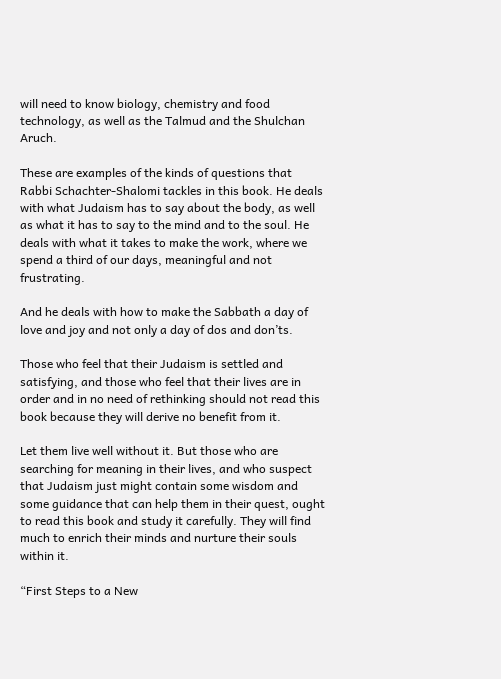will need to know biology, chemistry and food technology, as well as the Talmud and the Shulchan Aruch.

These are examples of the kinds of questions that Rabbi Schachter-Shalomi tackles in this book. He deals with what Judaism has to say about the body, as well as what it has to say to the mind and to the soul. He deals with what it takes to make the work, where we spend a third of our days, meaningful and not frustrating.

And he deals with how to make the Sabbath a day of love and joy and not only a day of dos and don’ts.

Those who feel that their Judaism is settled and satisfying, and those who feel that their lives are in order and in no need of rethinking should not read this book because they will derive no benefit from it.

Let them live well without it. But those who are searching for meaning in their lives, and who suspect that Judaism just might contain some wisdom and some guidance that can help them in their quest, ought to read this book and study it carefully. They will find much to enrich their minds and nurture their souls within it.

“First Steps to a New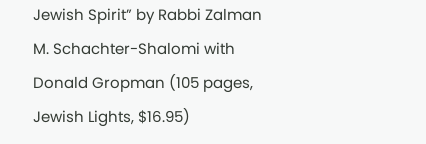Jewish Spirit” by Rabbi Zalman M. Schachter-Shalomi with Donald Gropman (105 pages, Jewish Lights, $16.95)